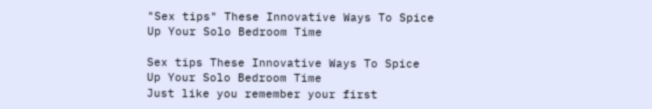"Sex tips" These Innovative Ways To Spice Up Your Solo Bedroom Time

Sex tips These Innovative Ways To Spice Up Your Solo Bedroom Time
Just like you remember your first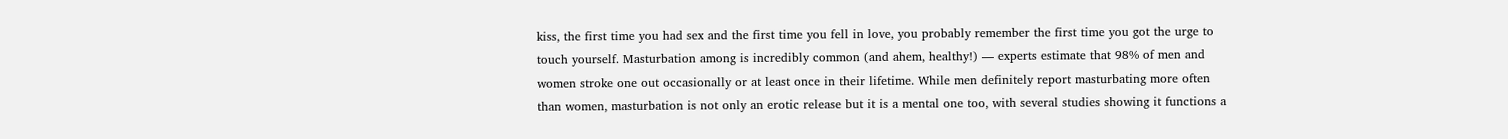kiss, the first time you had sex and the first time you fell in love, you probably remember the first time you got the urge to touch yourself. Masturbation among is incredibly common (and ahem, healthy!) — experts estimate that 98% of men and women stroke one out occasionally or at least once in their lifetime. While men definitely report masturbating more often than women, masturbation is not only an erotic release but it is a mental one too, with several studies showing it functions a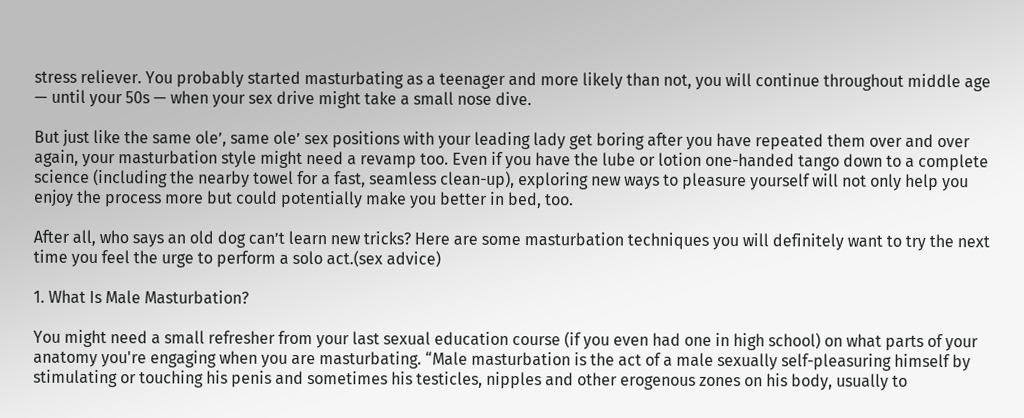stress reliever. You probably started masturbating as a teenager and more likely than not, you will continue throughout middle age — until your 50s — when your sex drive might take a small nose dive.

But just like the same ole’, same ole’ sex positions with your leading lady get boring after you have repeated them over and over again, your masturbation style might need a revamp too. Even if you have the lube or lotion one-handed tango down to a complete science (including the nearby towel for a fast, seamless clean-up), exploring new ways to pleasure yourself will not only help you enjoy the process more but could potentially make you better in bed, too.

After all, who says an old dog can’t learn new tricks? Here are some masturbation techniques you will definitely want to try the next time you feel the urge to perform a solo act.(sex advice)

1. What Is Male Masturbation?

You might need a small refresher from your last sexual education course (if you even had one in high school) on what parts of your anatomy you're engaging when you are masturbating. “Male masturbation is the act of a male sexually self-pleasuring himself by stimulating or touching his penis and sometimes his testicles, nipples and other erogenous zones on his body, usually to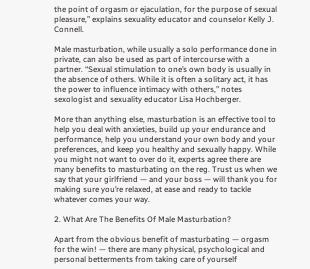the point of orgasm or ejaculation, for the purpose of sexual pleasure,” explains sexuality educator and counselor Kelly J. Connell.

Male masturbation, while usually a solo performance done in private, can also be used as part of intercourse with a partner. “Sexual stimulation to one’s own body is usually in the absence of others. While it is often a solitary act, it has the power to influence intimacy with others,” notes sexologist and sexuality educator Lisa Hochberger.

More than anything else, masturbation is an effective tool to help you deal with anxieties, build up your endurance and performance, help you understand your own body and your preferences, and keep you healthy and sexually happy. While you might not want to over do it, experts agree there are many benefits to masturbating on the reg. Trust us when we say that your girlfriend — and your boss — will thank you for making sure you’re relaxed, at ease and ready to tackle whatever comes your way.

2. What Are The Benefits Of Male Masturbation?

Apart from the obvious benefit of masturbating — orgasm for the win! — there are many physical, psychological and personal betterments from taking care of yourself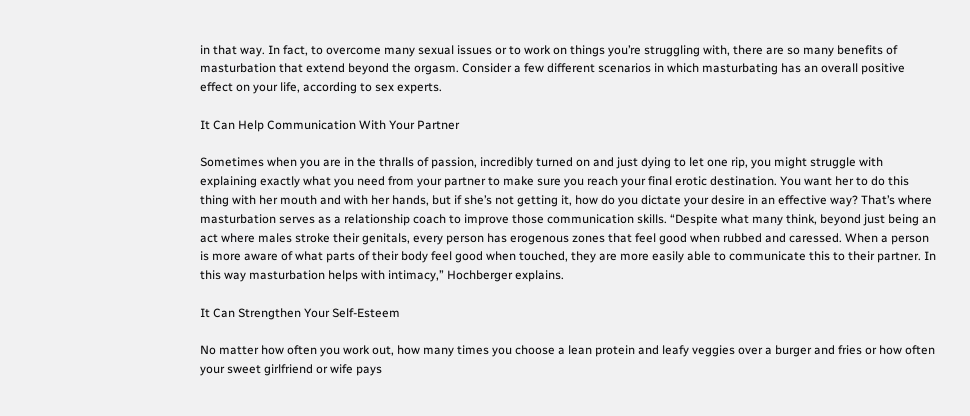in that way. In fact, to overcome many sexual issues or to work on things you’re struggling with, there are so many benefits of masturbation that extend beyond the orgasm. Consider a few different scenarios in which masturbating has an overall positive effect on your life, according to sex experts.

It Can Help Communication With Your Partner

Sometimes when you are in the thralls of passion, incredibly turned on and just dying to let one rip, you might struggle with explaining exactly what you need from your partner to make sure you reach your final erotic destination. You want her to do this thing with her mouth and with her hands, but if she’s not getting it, how do you dictate your desire in an effective way? That’s where masturbation serves as a relationship coach to improve those communication skills. “Despite what many think, beyond just being an act where males stroke their genitals, every person has erogenous zones that feel good when rubbed and caressed. When a person is more aware of what parts of their body feel good when touched, they are more easily able to communicate this to their partner. In this way masturbation helps with intimacy,” Hochberger explains.

It Can Strengthen Your Self-Esteem

No matter how often you work out, how many times you choose a lean protein and leafy veggies over a burger and fries or how often your sweet girlfriend or wife pays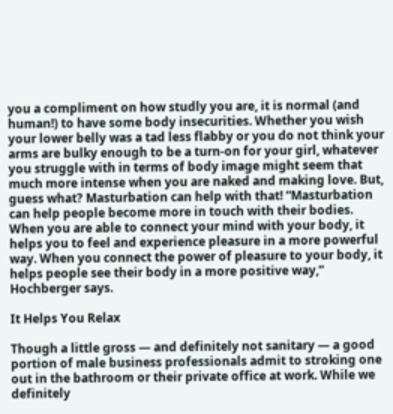you a compliment on how studly you are, it is normal (and human!) to have some body insecurities. Whether you wish your lower belly was a tad less flabby or you do not think your arms are bulky enough to be a turn-on for your girl, whatever you struggle with in terms of body image might seem that much more intense when you are naked and making love. But, guess what? Masturbation can help with that! “Masturbation can help people become more in touch with their bodies. When you are able to connect your mind with your body, it helps you to feel and experience pleasure in a more powerful way. When you connect the power of pleasure to your body, it helps people see their body in a more positive way,” Hochberger says.

It Helps You Relax

Though a little gross — and definitely not sanitary — a good portion of male business professionals admit to stroking one out in the bathroom or their private office at work. While we definitely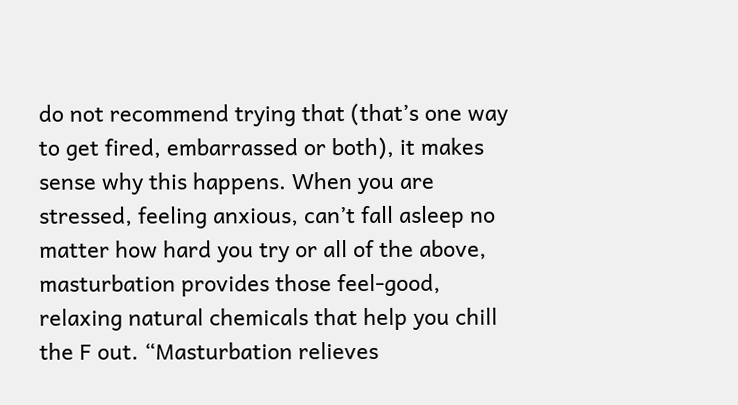do not recommend trying that (that’s one way to get fired, embarrassed or both), it makes sense why this happens. When you are stressed, feeling anxious, can’t fall asleep no matter how hard you try or all of the above, masturbation provides those feel-good, relaxing natural chemicals that help you chill the F out. “Masturbation relieves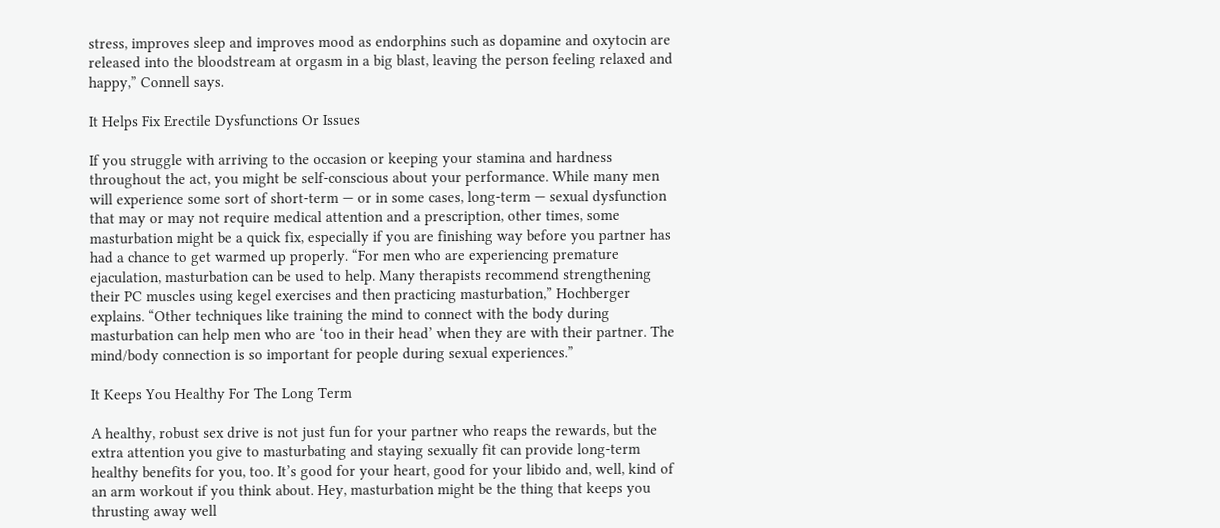stress, improves sleep and improves mood as endorphins such as dopamine and oxytocin are released into the bloodstream at orgasm in a big blast, leaving the person feeling relaxed and happy,” Connell says.

It Helps Fix Erectile Dysfunctions Or Issues

If you struggle with arriving to the occasion or keeping your stamina and hardness throughout the act, you might be self-conscious about your performance. While many men will experience some sort of short-term — or in some cases, long-term — sexual dysfunction that may or may not require medical attention and a prescription, other times, some masturbation might be a quick fix, especially if you are finishing way before you partner has had a chance to get warmed up properly. “For men who are experiencing premature ejaculation, masturbation can be used to help. Many therapists recommend strengthening their PC muscles using kegel exercises and then practicing masturbation,” Hochberger explains. “Other techniques like training the mind to connect with the body during masturbation can help men who are ‘too in their head’ when they are with their partner. The mind/body connection is so important for people during sexual experiences.”

It Keeps You Healthy For The Long Term

A healthy, robust sex drive is not just fun for your partner who reaps the rewards, but the extra attention you give to masturbating and staying sexually fit can provide long-term healthy benefits for you, too. It’s good for your heart, good for your libido and, well, kind of an arm workout if you think about. Hey, masturbation might be the thing that keeps you thrusting away well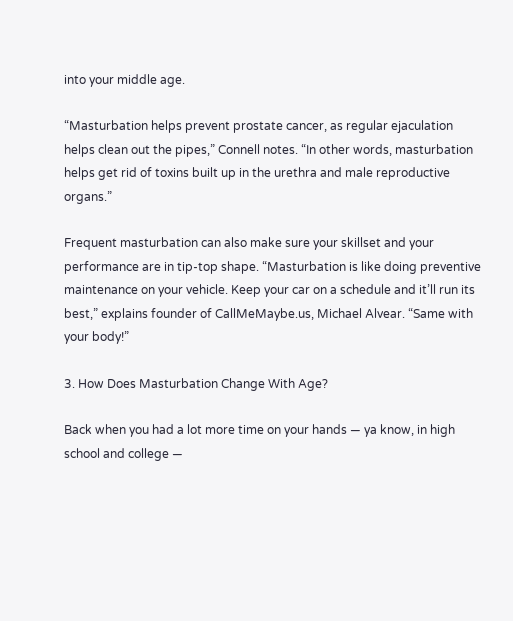into your middle age.

“Masturbation helps prevent prostate cancer, as regular ejaculation helps clean out the pipes,” Connell notes. “In other words, masturbation helps get rid of toxins built up in the urethra and male reproductive organs.”

Frequent masturbation can also make sure your skillset and your performance are in tip-top shape. “Masturbation is like doing preventive maintenance on your vehicle. Keep your car on a schedule and it’ll run its best,” explains founder of CallMeMaybe.us, Michael Alvear. “Same with your body!”

3. How Does Masturbation Change With Age?

Back when you had a lot more time on your hands — ya know, in high school and college —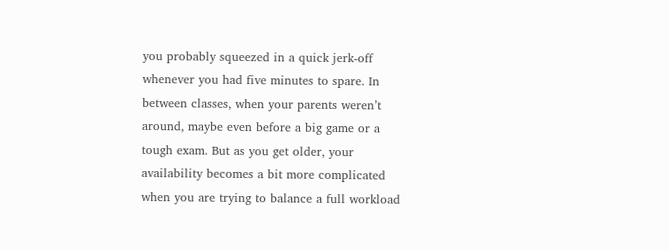you probably squeezed in a quick jerk-off whenever you had five minutes to spare. In between classes, when your parents weren’t around, maybe even before a big game or a tough exam. But as you get older, your availability becomes a bit more complicated when you are trying to balance a full workload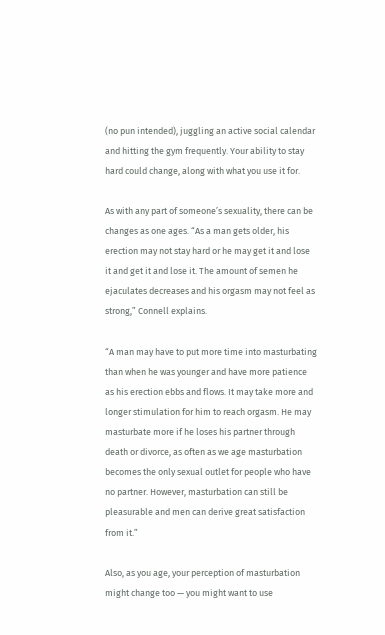(no pun intended), juggling an active social calendar and hitting the gym frequently. Your ability to stay hard could change, along with what you use it for.

As with any part of someone’s sexuality, there can be changes as one ages. “As a man gets older, his erection may not stay hard or he may get it and lose it and get it and lose it. The amount of semen he ejaculates decreases and his orgasm may not feel as strong,” Connell explains.

“A man may have to put more time into masturbating than when he was younger and have more patience as his erection ebbs and flows. It may take more and longer stimulation for him to reach orgasm. He may masturbate more if he loses his partner through death or divorce, as often as we age masturbation becomes the only sexual outlet for people who have no partner. However, masturbation can still be pleasurable and men can derive great satisfaction from it.”

Also, as you age, your perception of masturbation might change too — you might want to use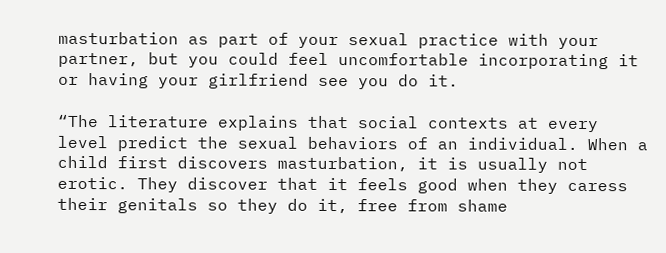masturbation as part of your sexual practice with your partner, but you could feel uncomfortable incorporating it or having your girlfriend see you do it.

“The literature explains that social contexts at every level predict the sexual behaviors of an individual. When a child first discovers masturbation, it is usually not erotic. They discover that it feels good when they caress their genitals so they do it, free from shame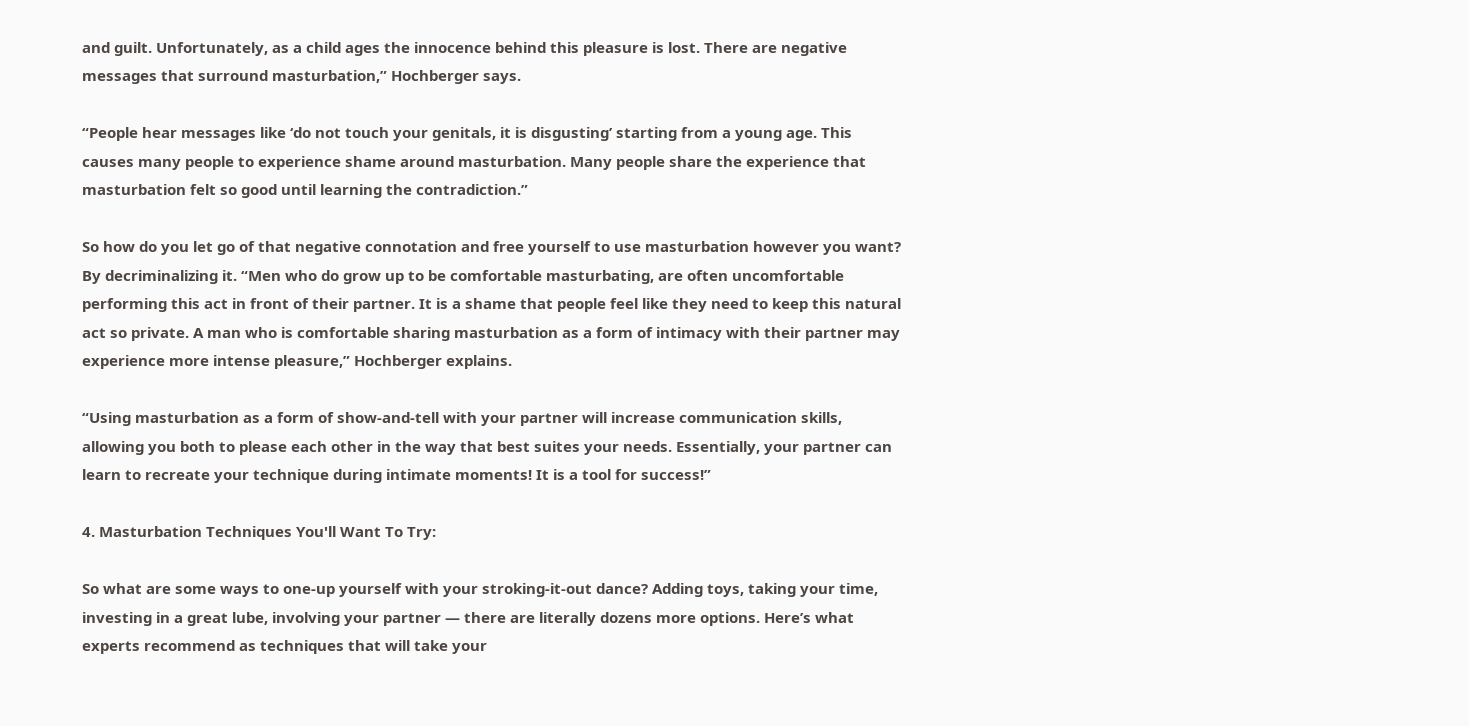and guilt. Unfortunately, as a child ages the innocence behind this pleasure is lost. There are negative messages that surround masturbation,” Hochberger says.

“People hear messages like ‘do not touch your genitals, it is disgusting’ starting from a young age. This causes many people to experience shame around masturbation. Many people share the experience that masturbation felt so good until learning the contradiction.”

So how do you let go of that negative connotation and free yourself to use masturbation however you want? By decriminalizing it. “Men who do grow up to be comfortable masturbating, are often uncomfortable performing this act in front of their partner. It is a shame that people feel like they need to keep this natural act so private. A man who is comfortable sharing masturbation as a form of intimacy with their partner may experience more intense pleasure,” Hochberger explains.

“Using masturbation as a form of show-and-tell with your partner will increase communication skills, allowing you both to please each other in the way that best suites your needs. Essentially, your partner can learn to recreate your technique during intimate moments! It is a tool for success!”

4. Masturbation Techniques You'll Want To Try:

So what are some ways to one-up yourself with your stroking-it-out dance? Adding toys, taking your time, investing in a great lube, involving your partner — there are literally dozens more options. Here’s what experts recommend as techniques that will take your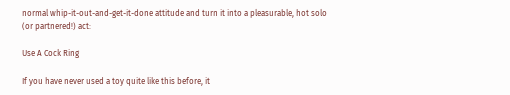normal whip-it-out-and-get-it-done attitude and turn it into a pleasurable, hot solo (or partnered!) act:

Use A Cock Ring

If you have never used a toy quite like this before, it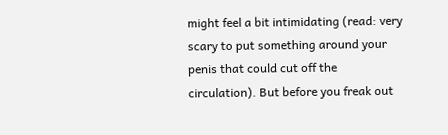might feel a bit intimidating (read: very scary to put something around your penis that could cut off the circulation). But before you freak out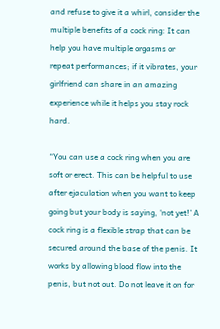and refuse to give it a whirl, consider the multiple benefits of a cock ring: It can help you have multiple orgasms or repeat performances; if it vibrates, your girlfriend can share in an amazing experience while it helps you stay rock hard.

“You can use a cock ring when you are soft or erect. This can be helpful to use after ejaculation when you want to keep going but your body is saying, ‘not yet!’ A cock ring is a flexible strap that can be secured around the base of the penis. It works by allowing blood flow into the penis, but not out. Do not leave it on for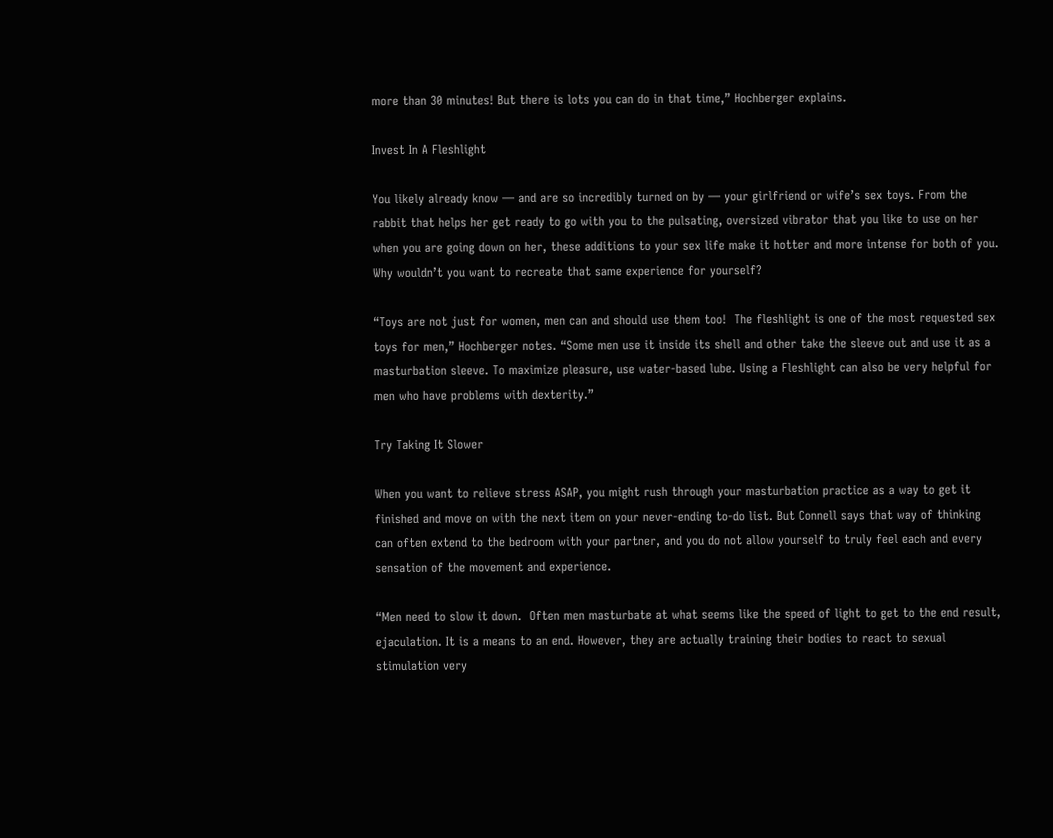more than 30 minutes! But there is lots you can do in that time,” Hochberger explains.

Invest In A Fleshlight

You likely already know — and are so incredibly turned on by — your girlfriend or wife’s sex toys. From the rabbit that helps her get ready to go with you to the pulsating, oversized vibrator that you like to use on her when you are going down on her, these additions to your sex life make it hotter and more intense for both of you. Why wouldn’t you want to recreate that same experience for yourself?

“Toys are not just for women, men can and should use them too!  The fleshlight is one of the most requested sex toys for men,” Hochberger notes. “Some men use it inside its shell and other take the sleeve out and use it as a masturbation sleeve. To maximize pleasure, use water-based lube. Using a Fleshlight can also be very helpful for men who have problems with dexterity.”

Try Taking It Slower

When you want to relieve stress ASAP, you might rush through your masturbation practice as a way to get it finished and move on with the next item on your never-ending to-do list. But Connell says that way of thinking can often extend to the bedroom with your partner, and you do not allow yourself to truly feel each and every sensation of the movement and experience.

“Men need to slow it down.  Often men masturbate at what seems like the speed of light to get to the end result, ejaculation. It is a means to an end. However, they are actually training their bodies to react to sexual stimulation very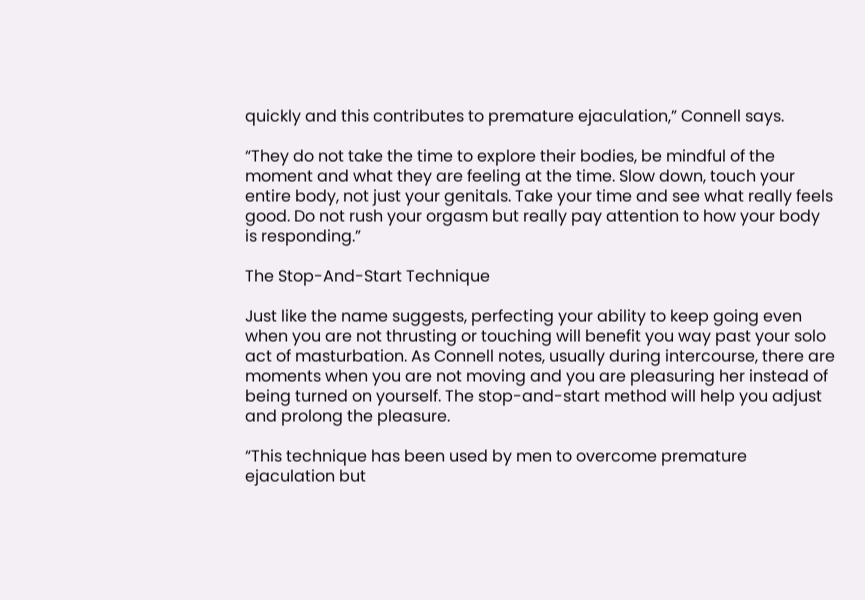quickly and this contributes to premature ejaculation,” Connell says.

“They do not take the time to explore their bodies, be mindful of the moment and what they are feeling at the time. Slow down, touch your entire body, not just your genitals. Take your time and see what really feels good. Do not rush your orgasm but really pay attention to how your body is responding.”

The Stop-And-Start Technique

Just like the name suggests, perfecting your ability to keep going even when you are not thrusting or touching will benefit you way past your solo act of masturbation. As Connell notes, usually during intercourse, there are moments when you are not moving and you are pleasuring her instead of being turned on yourself. The stop-and-start method will help you adjust and prolong the pleasure.

“This technique has been used by men to overcome premature ejaculation but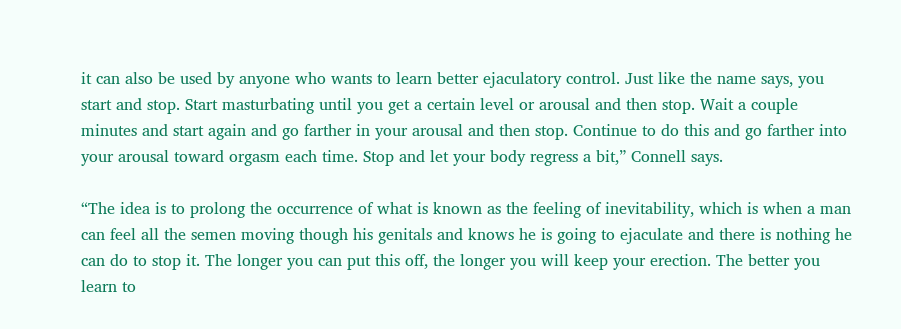it can also be used by anyone who wants to learn better ejaculatory control. Just like the name says, you start and stop. Start masturbating until you get a certain level or arousal and then stop. Wait a couple minutes and start again and go farther in your arousal and then stop. Continue to do this and go farther into your arousal toward orgasm each time. Stop and let your body regress a bit,” Connell says.

“The idea is to prolong the occurrence of what is known as the feeling of inevitability, which is when a man can feel all the semen moving though his genitals and knows he is going to ejaculate and there is nothing he can do to stop it. The longer you can put this off, the longer you will keep your erection. The better you learn to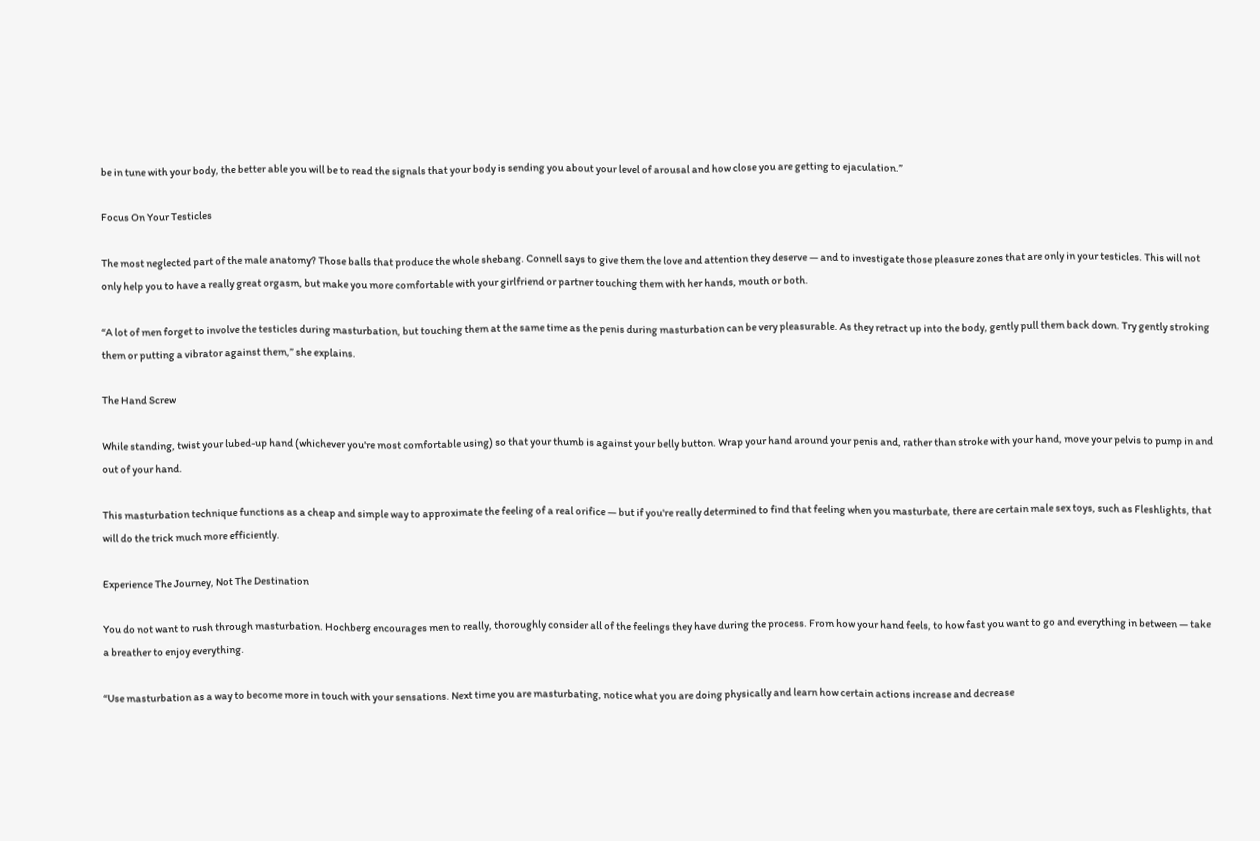be in tune with your body, the better able you will be to read the signals that your body is sending you about your level of arousal and how close you are getting to ejaculation.”

Focus On Your Testicles

The most neglected part of the male anatomy? Those balls that produce the whole shebang. Connell says to give them the love and attention they deserve — and to investigate those pleasure zones that are only in your testicles. This will not only help you to have a really great orgasm, but make you more comfortable with your girlfriend or partner touching them with her hands, mouth or both.

“A lot of men forget to involve the testicles during masturbation, but touching them at the same time as the penis during masturbation can be very pleasurable. As they retract up into the body, gently pull them back down. Try gently stroking them or putting a vibrator against them,” she explains.

The Hand Screw

While standing, twist your lubed-up hand (whichever you're most comfortable using) so that your thumb is against your belly button. Wrap your hand around your penis and, rather than stroke with your hand, move your pelvis to pump in and out of your hand.

This masturbation technique functions as a cheap and simple way to approximate the feeling of a real orifice — but if you're really determined to find that feeling when you masturbate, there are certain male sex toys, such as Fleshlights, that will do the trick much more efficiently.

Experience The Journey, Not The Destination

You do not want to rush through masturbation. Hochberg encourages men to really, thoroughly consider all of the feelings they have during the process. From how your hand feels, to how fast you want to go and everything in between — take a breather to enjoy everything.

“Use masturbation as a way to become more in touch with your sensations. Next time you are masturbating, notice what you are doing physically and learn how certain actions increase and decrease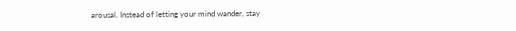arousal. Instead of letting your mind wander, stay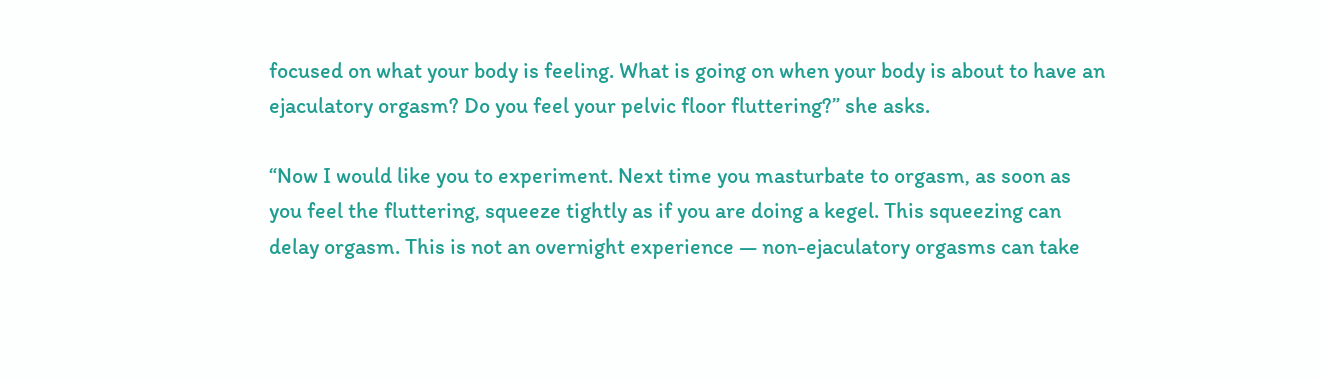focused on what your body is feeling. What is going on when your body is about to have an ejaculatory orgasm? Do you feel your pelvic floor fluttering?” she asks.

“Now I would like you to experiment. Next time you masturbate to orgasm, as soon as you feel the fluttering, squeeze tightly as if you are doing a kegel. This squeezing can delay orgasm. This is not an overnight experience — non-ejaculatory orgasms can take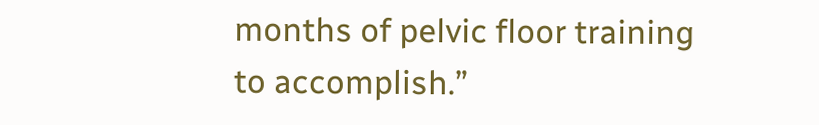months of pelvic floor training to accomplish.”